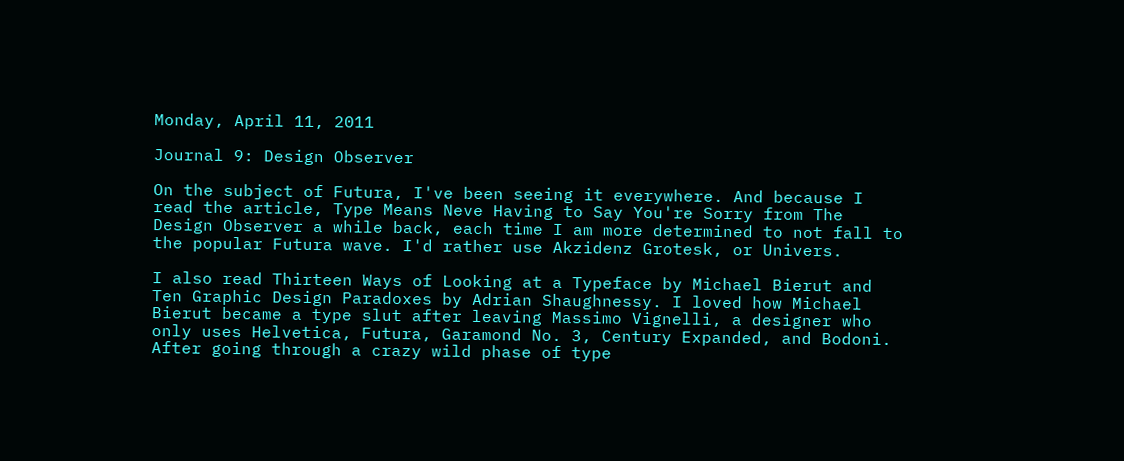Monday, April 11, 2011

Journal 9: Design Observer

On the subject of Futura, I've been seeing it everywhere. And because I read the article, Type Means Neve Having to Say You're Sorry from The Design Observer a while back, each time I am more determined to not fall to the popular Futura wave. I'd rather use Akzidenz Grotesk, or Univers.

I also read Thirteen Ways of Looking at a Typeface by Michael Bierut and Ten Graphic Design Paradoxes by Adrian Shaughnessy. I loved how Michael Bierut became a type slut after leaving Massimo Vignelli, a designer who only uses Helvetica, Futura, Garamond No. 3, Century Expanded, and Bodoni. After going through a crazy wild phase of type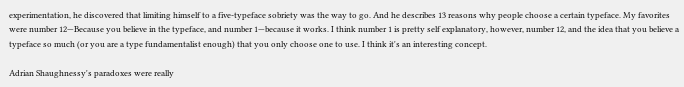experimentation, he discovered that limiting himself to a five-typeface sobriety was the way to go. And he describes 13 reasons why people choose a certain typeface. My favorites were number 12—Because you believe in the typeface, and number 1—because it works. I think number 1 is pretty self explanatory, however, number 12, and the idea that you believe a typeface so much (or you are a type fundamentalist enough) that you only choose one to use. I think it's an interesting concept.

Adrian Shaughnessy's paradoxes were really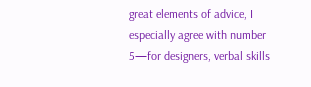great elements of advice, I especially agree with number 5—for designers, verbal skills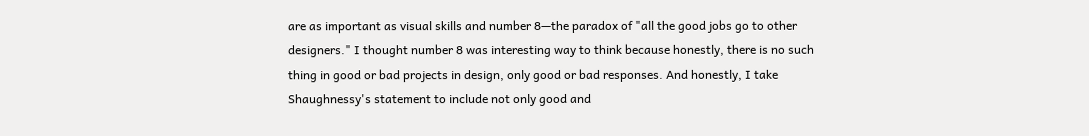are as important as visual skills and number 8—the paradox of "all the good jobs go to other designers." I thought number 8 was interesting way to think because honestly, there is no such thing in good or bad projects in design, only good or bad responses. And honestly, I take Shaughnessy's statement to include not only good and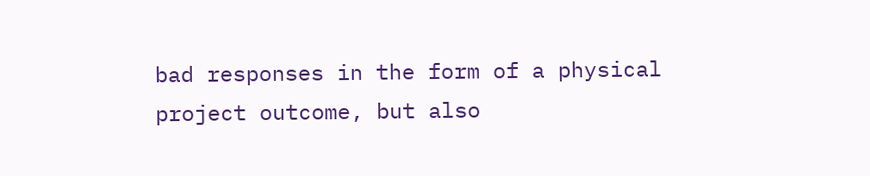bad responses in the form of a physical project outcome, but also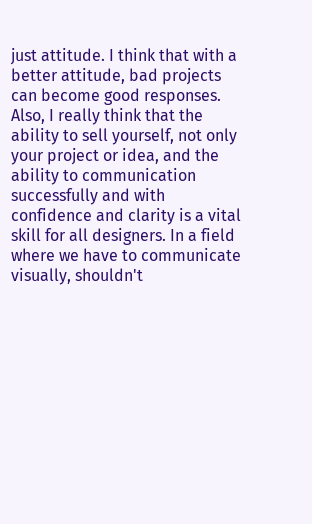just attitude. I think that with a better attitude, bad projects can become good responses. Also, I really think that the ability to sell yourself, not only your project or idea, and the ability to communication successfully and with confidence and clarity is a vital skill for all designers. In a field where we have to communicate visually, shouldn't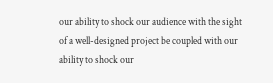our ability to shock our audience with the sight of a well-designed project be coupled with our ability to shock our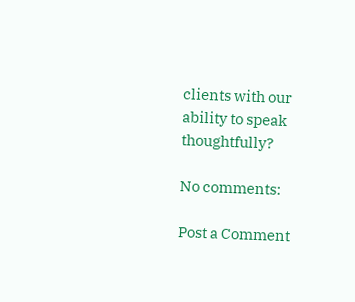clients with our ability to speak thoughtfully?

No comments:

Post a Comment